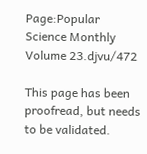Page:Popular Science Monthly Volume 23.djvu/472

This page has been proofread, but needs to be validated.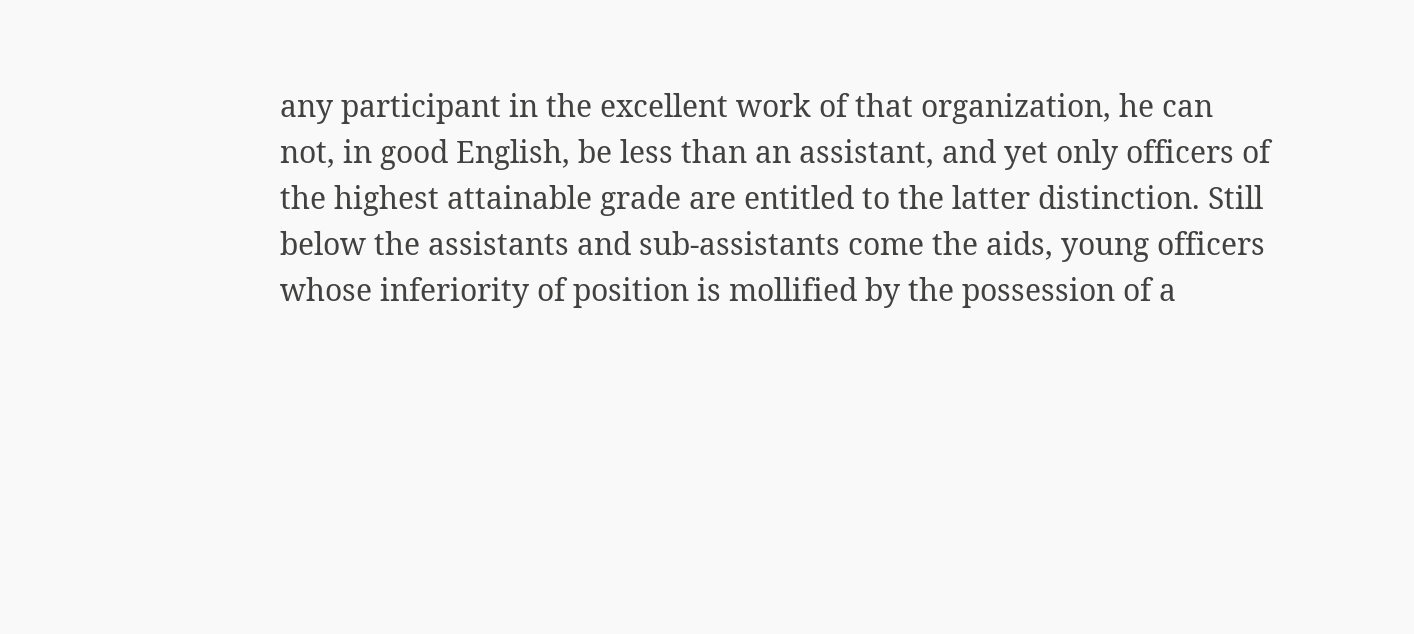any participant in the excellent work of that organization, he can not, in good English, be less than an assistant, and yet only officers of the highest attainable grade are entitled to the latter distinction. Still below the assistants and sub-assistants come the aids, young officers whose inferiority of position is mollified by the possession of a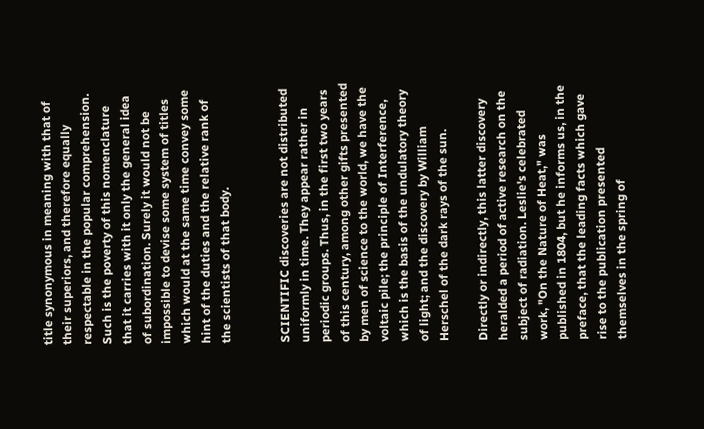title synonymous in meaning with that of their superiors, and therefore equally respectable in the popular comprehension. Such is the poverty of this nomenclature that it carries with it only the general idea of subordination. Surely it would not be impossible to devise some system of titles which would at the same time convey some hint of the duties and the relative rank of the scientists of that body.


SCIENTIFIC discoveries are not distributed uniformly in time. They appear rather in periodic groups. Thus, in the first two years of this century, among other gifts presented by men of science to the world, we have the voltaic pile; the principle of Interference, which is the basis of the undulatory theory of light; and the discovery by William Herschel of the dark rays of the sun.

Directly or indirectly, this latter discovery heralded a period of active research on the subject of radiation. Leslie's celebrated work, "On the Nature of Heat," was published in 1804, but he informs us, in the preface, that the leading facts which gave rise to the publication presented themselves in the spring of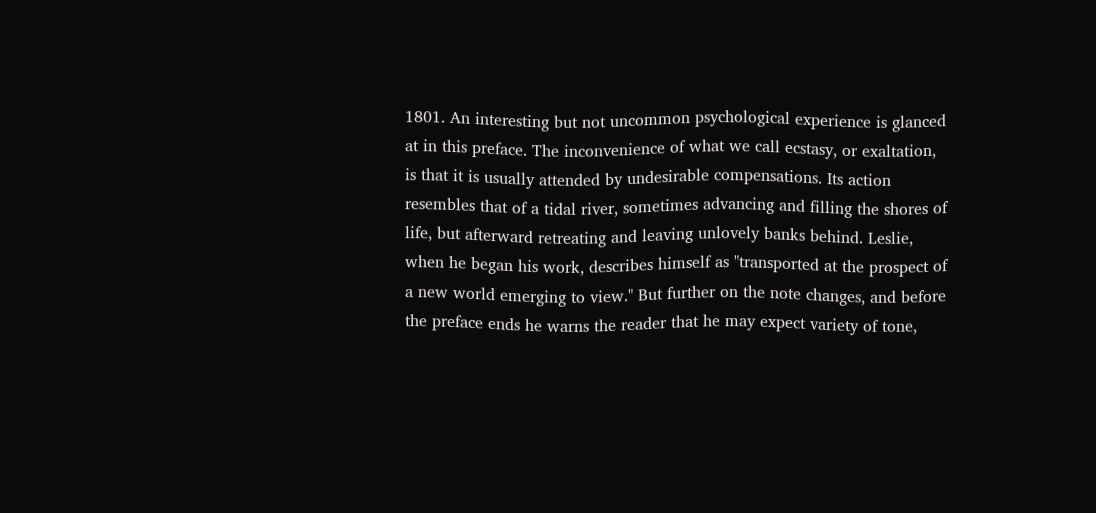1801. An interesting but not uncommon psychological experience is glanced at in this preface. The inconvenience of what we call ecstasy, or exaltation, is that it is usually attended by undesirable compensations. Its action resembles that of a tidal river, sometimes advancing and filling the shores of life, but afterward retreating and leaving unlovely banks behind. Leslie, when he began his work, describes himself as "transported at the prospect of a new world emerging to view." But further on the note changes, and before the preface ends he warns the reader that he may expect variety of tone,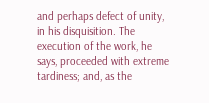and perhaps defect of unity, in his disquisition. The execution of the work, he says, proceeded with extreme tardiness; and, as the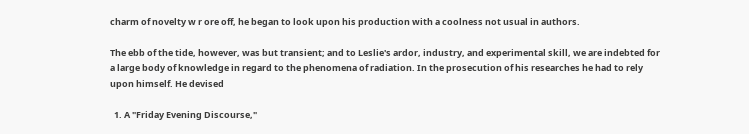charm of novelty w r ore off, he began to look upon his production with a coolness not usual in authors.

The ebb of the tide, however, was but transient; and to Leslie's ardor, industry, and experimental skill, we are indebted for a large body of knowledge in regard to the phenomena of radiation. In the prosecution of his researches he had to rely upon himself. He devised

  1. A "Friday Evening Discourse,"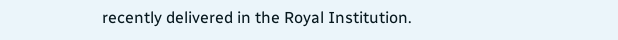recently delivered in the Royal Institution.